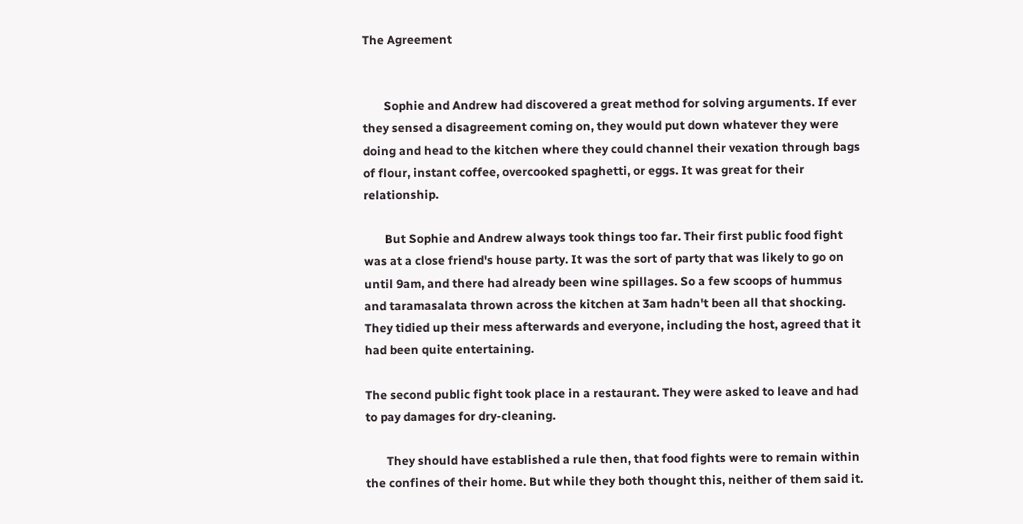The Agreement


       Sophie and Andrew had discovered a great method for solving arguments. If ever they sensed a disagreement coming on, they would put down whatever they were doing and head to the kitchen where they could channel their vexation through bags of flour, instant coffee, overcooked spaghetti, or eggs. It was great for their relationship.

       But Sophie and Andrew always took things too far. Their first public food fight was at a close friend's house party. It was the sort of party that was likely to go on until 9am, and there had already been wine spillages. So a few scoops of hummus and taramasalata thrown across the kitchen at 3am hadn't been all that shocking. They tidied up their mess afterwards and everyone, including the host, agreed that it had been quite entertaining.

The second public fight took place in a restaurant. They were asked to leave and had to pay damages for dry-cleaning.

       They should have established a rule then, that food fights were to remain within the confines of their home. But while they both thought this, neither of them said it.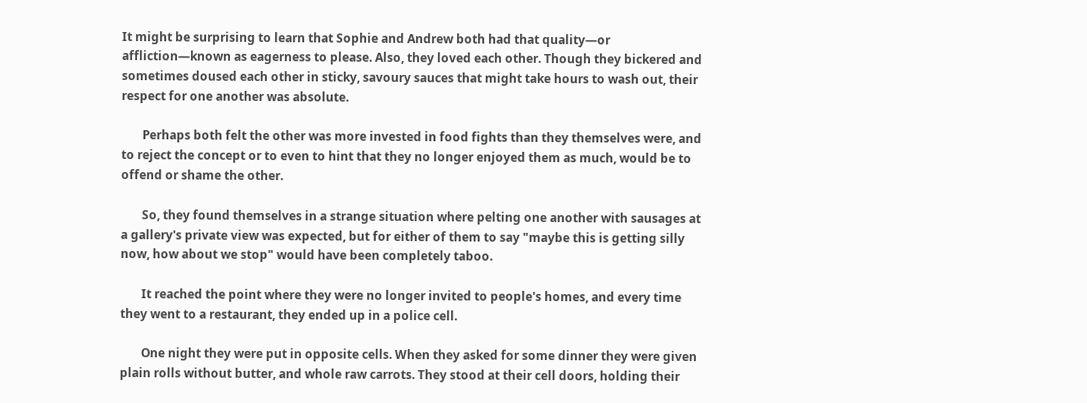It might be surprising to learn that Sophie and Andrew both had that quality—or affliction—known as eagerness to please. Also, they loved each other. Though they bickered and sometimes doused each other in sticky, savoury sauces that might take hours to wash out, their respect for one another was absolute.

       Perhaps both felt the other was more invested in food fights than they themselves were, and to reject the concept or to even to hint that they no longer enjoyed them as much, would be to offend or shame the other.

       So, they found themselves in a strange situation where pelting one another with sausages at a gallery's private view was expected, but for either of them to say "maybe this is getting silly now, how about we stop" would have been completely taboo.

       It reached the point where they were no longer invited to people's homes, and every time they went to a restaurant, they ended up in a police cell.

       One night they were put in opposite cells. When they asked for some dinner they were given plain rolls without butter, and whole raw carrots. They stood at their cell doors, holding their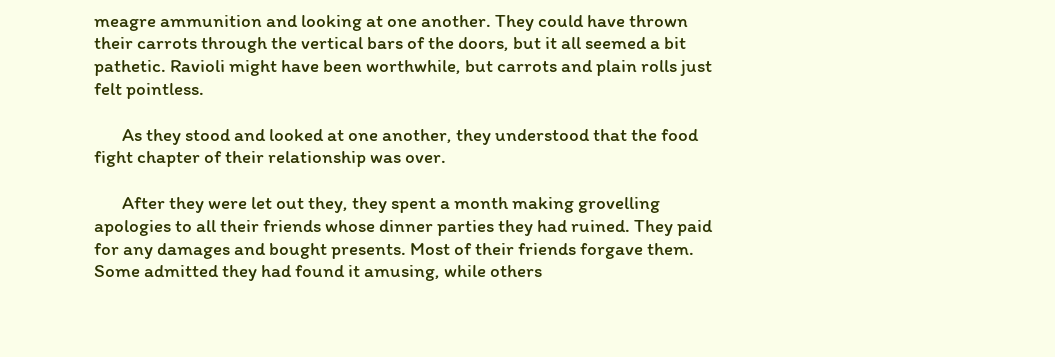meagre ammunition and looking at one another. They could have thrown their carrots through the vertical bars of the doors, but it all seemed a bit pathetic. Ravioli might have been worthwhile, but carrots and plain rolls just felt pointless.

       As they stood and looked at one another, they understood that the food fight chapter of their relationship was over.

       After they were let out they, they spent a month making grovelling apologies to all their friends whose dinner parties they had ruined. They paid for any damages and bought presents. Most of their friends forgave them. Some admitted they had found it amusing, while others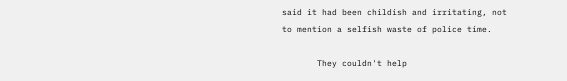said it had been childish and irritating, not to mention a selfish waste of police time.

       They couldn't help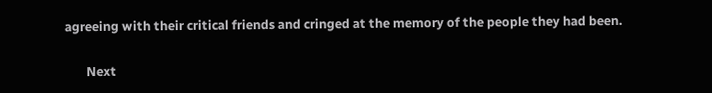agreeing with their critical friends and cringed at the memory of the people they had been.

       Next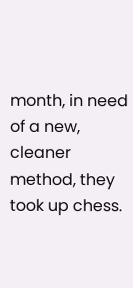month, in need of a new, cleaner method, they took up chess.